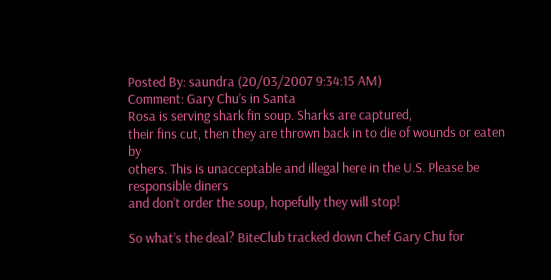Posted By: saundra (20/03/2007 9:34:15 AM)
Comment: Gary Chu’s in Santa
Rosa is serving shark fin soup. Sharks are captured,
their fins cut, then they are thrown back in to die of wounds or eaten by
others. This is unacceptable and illegal here in the U.S. Please be responsible diners
and don’t order the soup, hopefully they will stop!

So what’s the deal? BiteClub tracked down Chef Gary Chu for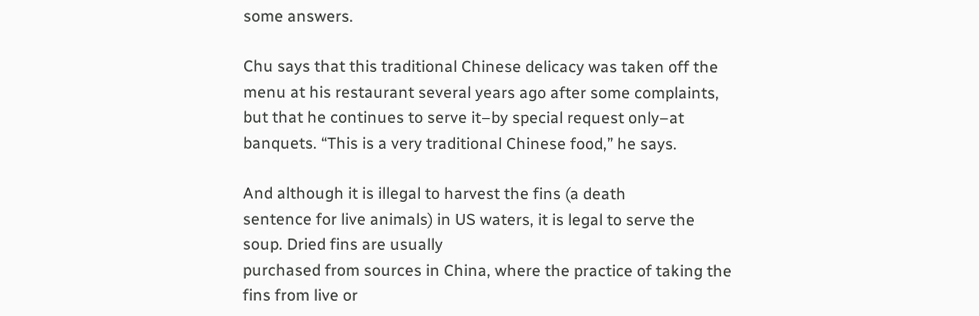some answers.

Chu says that this traditional Chinese delicacy was taken off the menu at his restaurant several years ago after some complaints, but that he continues to serve it–by special request only–at banquets. “This is a very traditional Chinese food,” he says.

And although it is illegal to harvest the fins (a death
sentence for live animals) in US waters, it is legal to serve the soup. Dried fins are usually
purchased from sources in China, where the practice of taking the fins from live or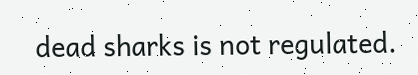dead sharks is not regulated.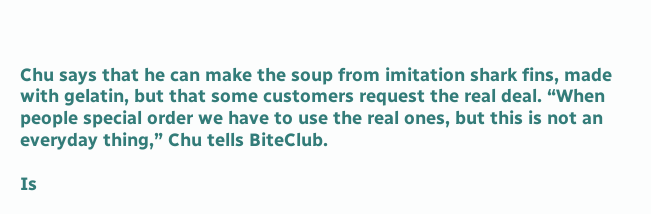Chu says that he can make the soup from imitation shark fins, made with gelatin, but that some customers request the real deal. “When people special order we have to use the real ones, but this is not an everyday thing,” Chu tells BiteClub.

Is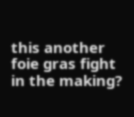this another foie gras fight in the making?